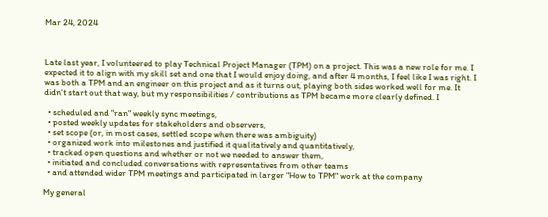Mar 24, 2024



Late last year, I volunteered to play Technical Project Manager (TPM) on a project. This was a new role for me. I expected it to align with my skill set and one that I would enjoy doing, and after 4 months, I feel like I was right. I was both a TPM and an engineer on this project and as it turns out, playing both sides worked well for me. It didn't start out that way, but my responsibilities / contributions as TPM became more clearly defined. I

  • scheduled and "ran" weekly sync meetings,
  • posted weekly updates for stakeholders and observers,
  • set scope (or, in most cases, settled scope when there was ambiguity)
  • organized work into milestones and justified it qualitatively and quantitatively,
  • tracked open questions and whether or not we needed to answer them,
  • initiated and concluded conversations with representatives from other teams
  • and attended wider TPM meetings and participated in larger "How to TPM" work at the company

My general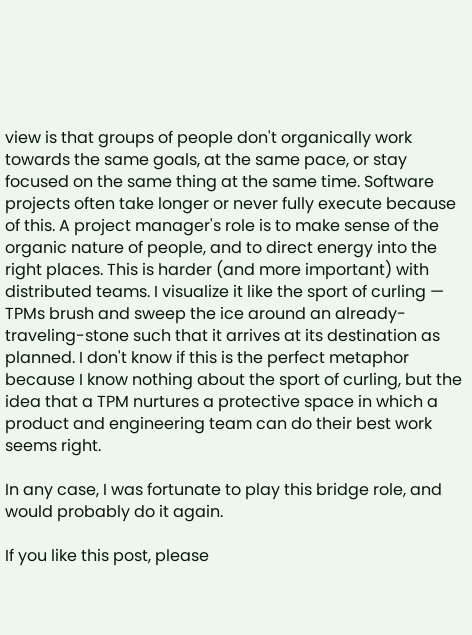view is that groups of people don't organically work towards the same goals, at the same pace, or stay focused on the same thing at the same time. Software projects often take longer or never fully execute because of this. A project manager's role is to make sense of the organic nature of people, and to direct energy into the right places. This is harder (and more important) with distributed teams. I visualize it like the sport of curling — TPMs brush and sweep the ice around an already-traveling-stone such that it arrives at its destination as planned. I don't know if this is the perfect metaphor because I know nothing about the sport of curling, but the idea that a TPM nurtures a protective space in which a product and engineering team can do their best work seems right.

In any case, I was fortunate to play this bridge role, and would probably do it again.

If you like this post, please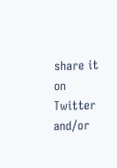share it on Twitter and/or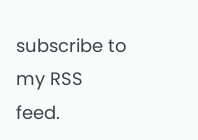subscribe to my RSS feed.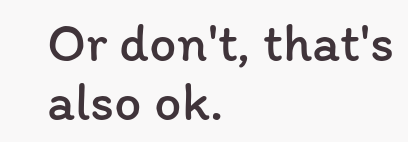Or don't, that's also ok.